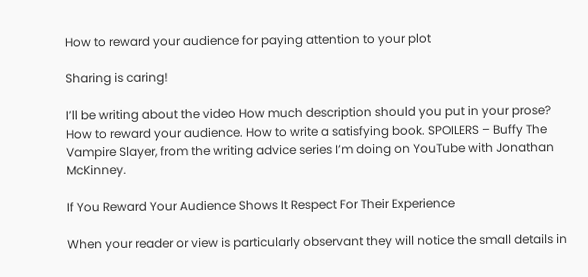How to reward your audience for paying attention to your plot

Sharing is caring!

I’ll be writing about the video How much description should you put in your prose? How to reward your audience. How to write a satisfying book. SPOILERS – Buffy The Vampire Slayer, from the writing advice series I’m doing on YouTube with Jonathan McKinney.

If You Reward Your Audience Shows It Respect For Their Experience

When your reader or view is particularly observant they will notice the small details in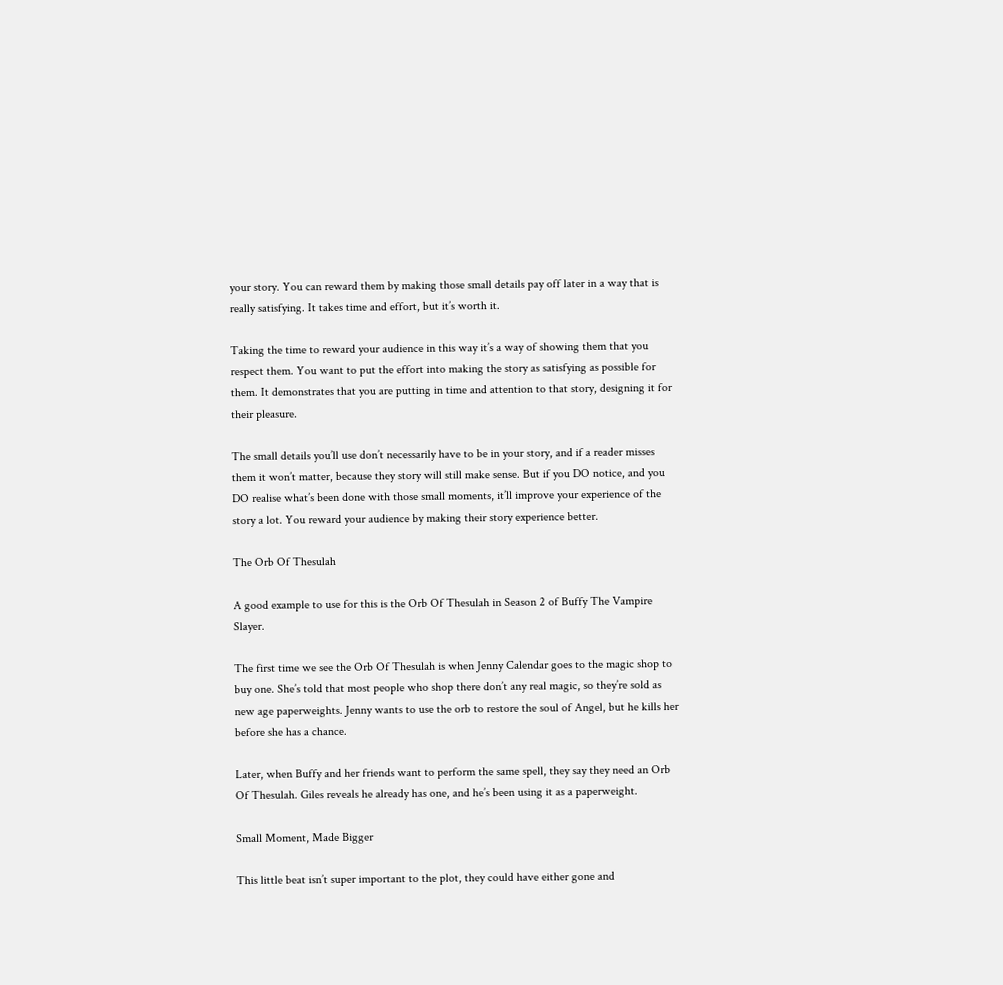your story. You can reward them by making those small details pay off later in a way that is really satisfying. It takes time and effort, but it’s worth it.

Taking the time to reward your audience in this way it’s a way of showing them that you respect them. You want to put the effort into making the story as satisfying as possible for them. It demonstrates that you are putting in time and attention to that story, designing it for their pleasure.

The small details you’ll use don’t necessarily have to be in your story, and if a reader misses them it won’t matter, because they story will still make sense. But if you DO notice, and you DO realise what’s been done with those small moments, it’ll improve your experience of the story a lot. You reward your audience by making their story experience better.

The Orb Of Thesulah

A good example to use for this is the Orb Of Thesulah in Season 2 of Buffy The Vampire Slayer.

The first time we see the Orb Of Thesulah is when Jenny Calendar goes to the magic shop to buy one. She’s told that most people who shop there don’t any real magic, so they’re sold as new age paperweights. Jenny wants to use the orb to restore the soul of Angel, but he kills her before she has a chance.

Later, when Buffy and her friends want to perform the same spell, they say they need an Orb Of Thesulah. Giles reveals he already has one, and he’s been using it as a paperweight.

Small Moment, Made Bigger

This little beat isn’t super important to the plot, they could have either gone and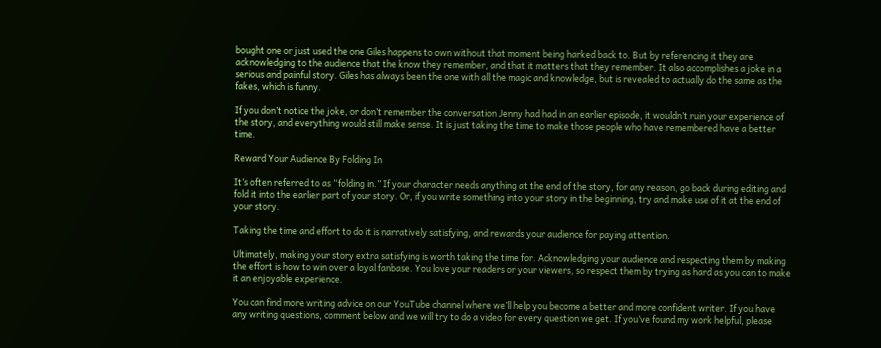bought one or just used the one Giles happens to own without that moment being harked back to. But by referencing it they are acknowledging to the audience that the know they remember, and that it matters that they remember. It also accomplishes a joke in a serious and painful story. Giles has always been the one with all the magic and knowledge, but is revealed to actually do the same as the fakes, which is funny.

If you don’t notice the joke, or don’t remember the conversation Jenny had had in an earlier episode, it wouldn’t ruin your experience of the story, and everything would still make sense. It is just taking the time to make those people who have remembered have a better time.

Reward Your Audience By Folding In

It’s often referred to as “folding in.” If your character needs anything at the end of the story, for any reason, go back during editing and fold it into the earlier part of your story. Or, if you write something into your story in the beginning, try and make use of it at the end of your story.

Taking the time and effort to do it is narratively satisfying, and rewards your audience for paying attention.

Ultimately, making your story extra satisfying is worth taking the time for. Acknowledging your audience and respecting them by making the effort is how to win over a loyal fanbase. You love your readers or your viewers, so respect them by trying as hard as you can to make it an enjoyable experience.

You can find more writing advice on our YouTube channel where we’ll help you become a better and more confident writer. If you have any writing questions, comment below and we will try to do a video for every question we get. If you’ve found my work helpful, please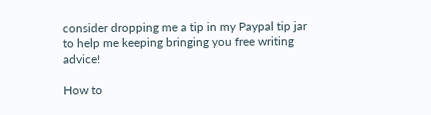consider dropping me a tip in my Paypal tip jar to help me keeping bringing you free writing advice!

How to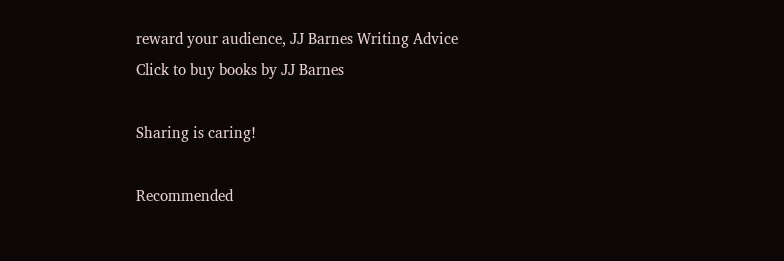reward your audience, JJ Barnes Writing Advice
Click to buy books by JJ Barnes

Sharing is caring!

Recommended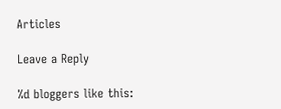Articles

Leave a Reply

%d bloggers like this: